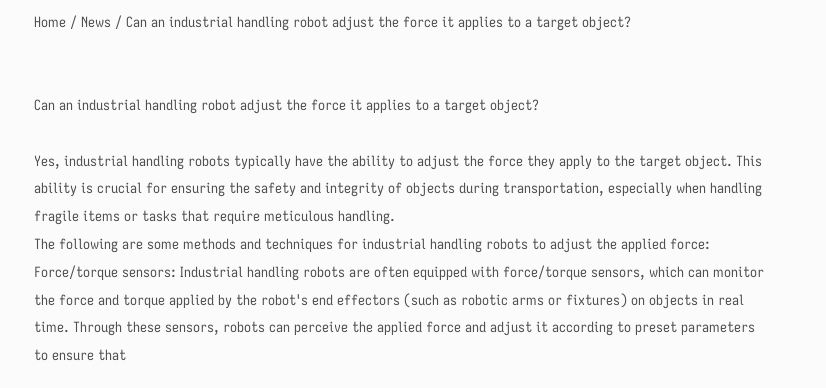Home / News / Can an industrial handling robot adjust the force it applies to a target object?


Can an industrial handling robot adjust the force it applies to a target object?

Yes, industrial handling robots typically have the ability to adjust the force they apply to the target object. This ability is crucial for ensuring the safety and integrity of objects during transportation, especially when handling fragile items or tasks that require meticulous handling.
The following are some methods and techniques for industrial handling robots to adjust the applied force:
Force/torque sensors: Industrial handling robots are often equipped with force/torque sensors, which can monitor the force and torque applied by the robot's end effectors (such as robotic arms or fixtures) on objects in real time. Through these sensors, robots can perceive the applied force and adjust it according to preset parameters to ensure that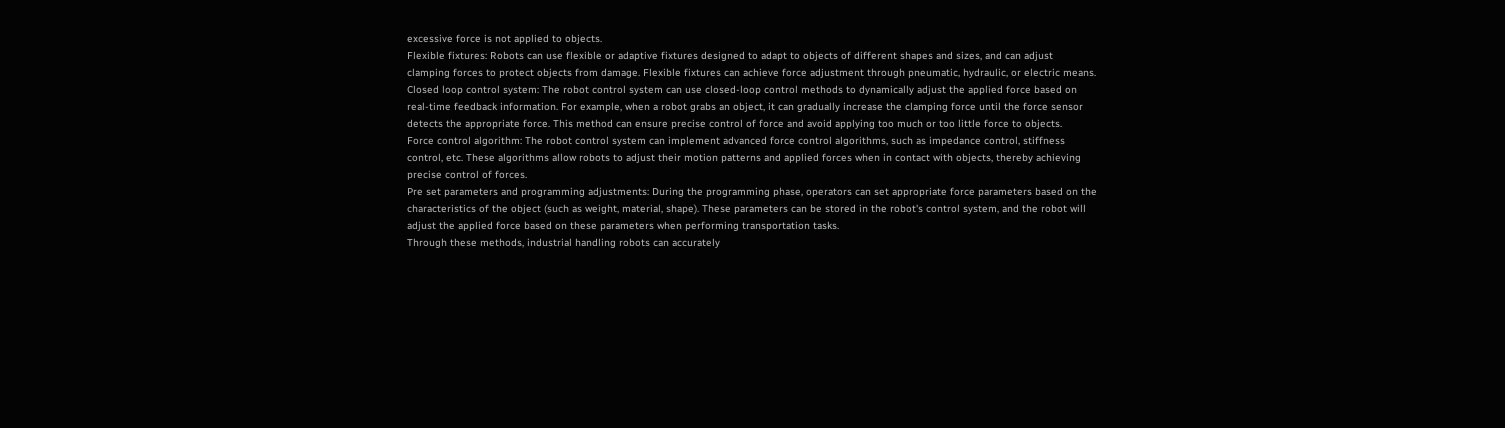excessive force is not applied to objects.
Flexible fixtures: Robots can use flexible or adaptive fixtures designed to adapt to objects of different shapes and sizes, and can adjust clamping forces to protect objects from damage. Flexible fixtures can achieve force adjustment through pneumatic, hydraulic, or electric means.
Closed loop control system: The robot control system can use closed-loop control methods to dynamically adjust the applied force based on real-time feedback information. For example, when a robot grabs an object, it can gradually increase the clamping force until the force sensor detects the appropriate force. This method can ensure precise control of force and avoid applying too much or too little force to objects.
Force control algorithm: The robot control system can implement advanced force control algorithms, such as impedance control, stiffness control, etc. These algorithms allow robots to adjust their motion patterns and applied forces when in contact with objects, thereby achieving precise control of forces.
Pre set parameters and programming adjustments: During the programming phase, operators can set appropriate force parameters based on the characteristics of the object (such as weight, material, shape). These parameters can be stored in the robot's control system, and the robot will adjust the applied force based on these parameters when performing transportation tasks.
Through these methods, industrial handling robots can accurately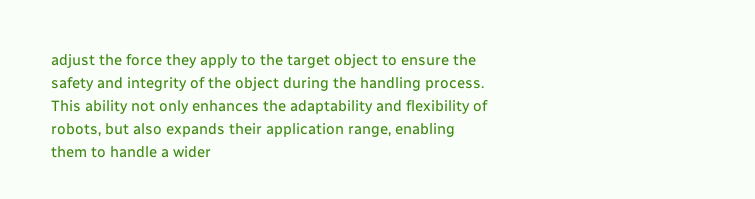adjust the force they apply to the target object to ensure the safety and integrity of the object during the handling process. This ability not only enhances the adaptability and flexibility of robots, but also expands their application range, enabling them to handle a wider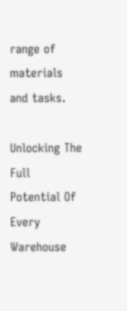range of materials and tasks.

Unlocking The Full Potential Of Every Warehouse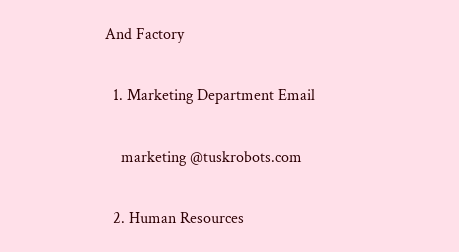And Factory

  1. Marketing Department Email

    marketing @tuskrobots.com

  2. Human Resources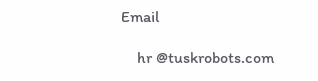Email

    hr @tuskrobots.com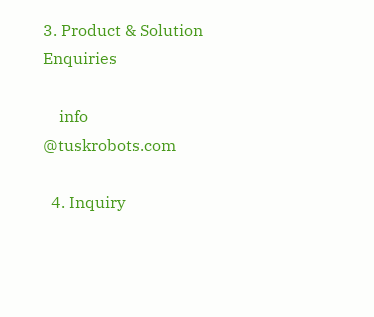3. Product & Solution Enquiries

    info @tuskrobots.com

  4. Inquiry